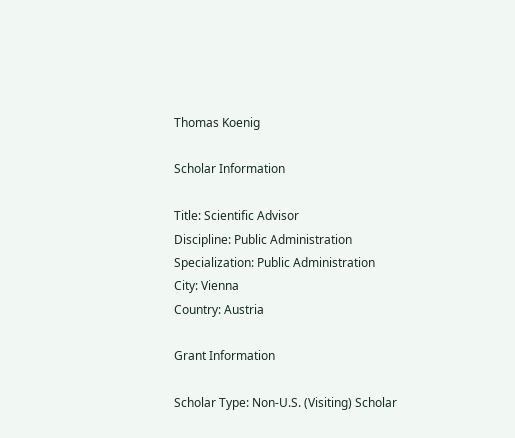Thomas Koenig

Scholar Information

Title: Scientific Advisor
Discipline: Public Administration
Specialization: Public Administration
City: Vienna
Country: Austria

Grant Information

Scholar Type: Non-U.S. (Visiting) Scholar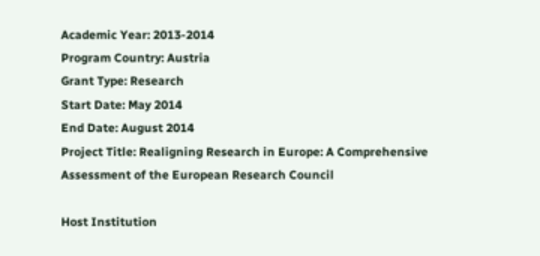Academic Year: 2013-2014
Program Country: Austria
Grant Type: Research
Start Date: May 2014
End Date: August 2014
Project Title: Realigning Research in Europe: A Comprehensive Assessment of the European Research Council

Host Institution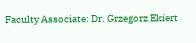Faculty Associate: Dr. Grzegorz Ekiert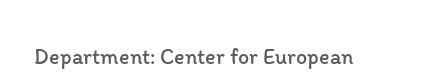Department: Center for European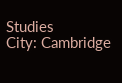Studies
City: Cambridge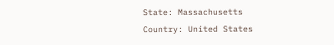State: Massachusetts
Country: United States